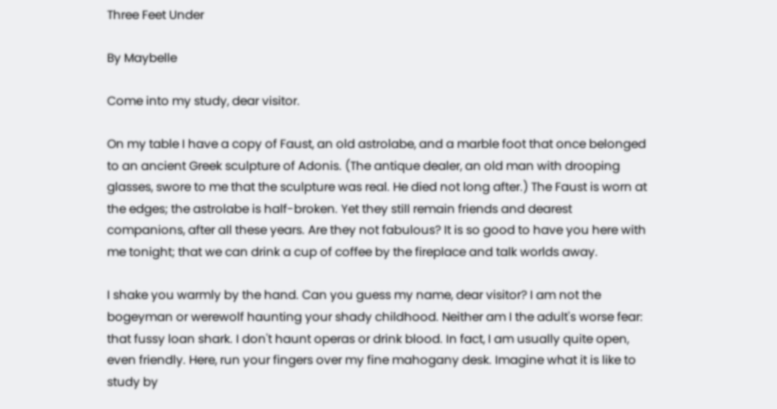Three Feet Under

By Maybelle

Come into my study, dear visitor.

On my table I have a copy of Faust, an old astrolabe, and a marble foot that once belonged to an ancient Greek sculpture of Adonis. (The antique dealer, an old man with drooping glasses, swore to me that the sculpture was real. He died not long after.) The Faust is worn at the edges; the astrolabe is half-broken. Yet they still remain friends and dearest companions, after all these years. Are they not fabulous? It is so good to have you here with me tonight; that we can drink a cup of coffee by the fireplace and talk worlds away.

I shake you warmly by the hand. Can you guess my name, dear visitor? I am not the bogeyman or werewolf haunting your shady childhood. Neither am I the adult's worse fear: that fussy loan shark. I don't haunt operas or drink blood. In fact, I am usually quite open, even friendly. Here, run your fingers over my fine mahogany desk. Imagine what it is like to study by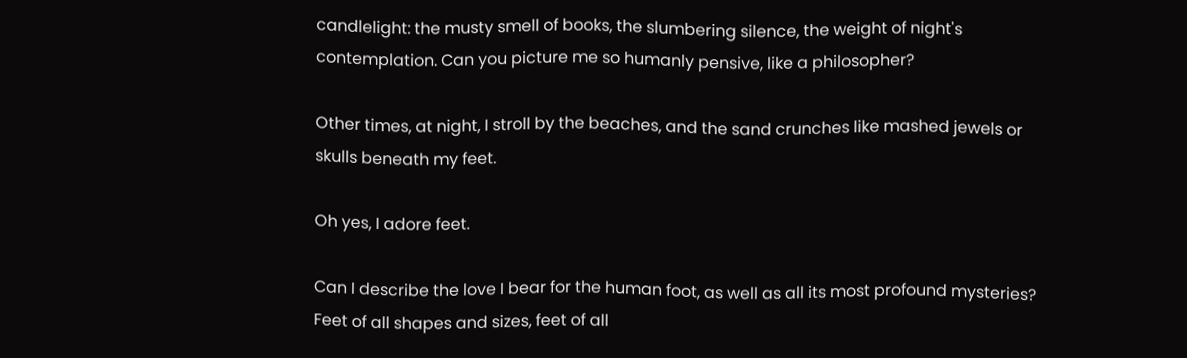candlelight: the musty smell of books, the slumbering silence, the weight of night's contemplation. Can you picture me so humanly pensive, like a philosopher?

Other times, at night, I stroll by the beaches, and the sand crunches like mashed jewels or skulls beneath my feet.

Oh yes, I adore feet.

Can I describe the love I bear for the human foot, as well as all its most profound mysteries? Feet of all shapes and sizes, feet of all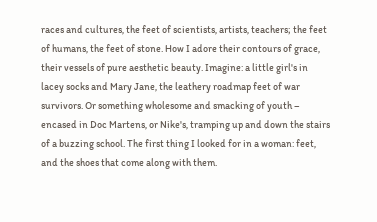races and cultures, the feet of scientists, artists, teachers; the feet of humans, the feet of stone. How I adore their contours of grace, their vessels of pure aesthetic beauty. Imagine: a little girl's in lacey socks and Mary Jane, the leathery roadmap feet of war survivors. Or something wholesome and smacking of youth – encased in Doc Martens, or Nike's, tramping up and down the stairs of a buzzing school. The first thing I looked for in a woman: feet, and the shoes that come along with them.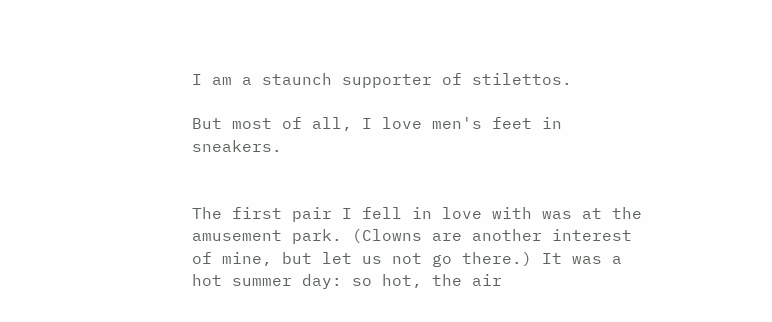I am a staunch supporter of stilettos.

But most of all, I love men's feet in sneakers.


The first pair I fell in love with was at the amusement park. (Clowns are another interest of mine, but let us not go there.) It was a hot summer day: so hot, the air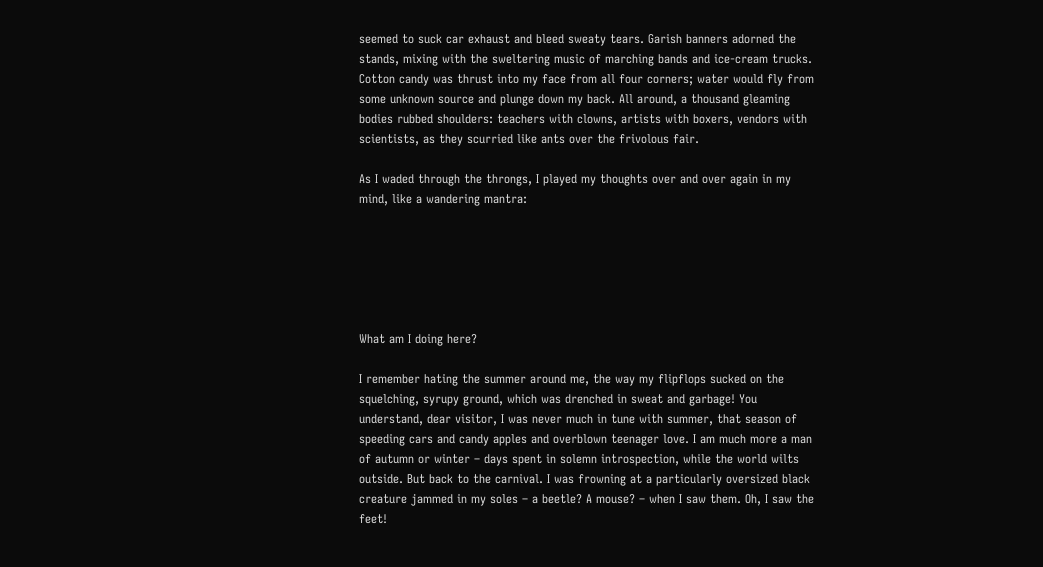seemed to suck car exhaust and bleed sweaty tears. Garish banners adorned the stands, mixing with the sweltering music of marching bands and ice-cream trucks. Cotton candy was thrust into my face from all four corners; water would fly from some unknown source and plunge down my back. All around, a thousand gleaming bodies rubbed shoulders: teachers with clowns, artists with boxers, vendors with scientists, as they scurried like ants over the frivolous fair.

As I waded through the throngs, I played my thoughts over and over again in my mind, like a wandering mantra:






What am I doing here?

I remember hating the summer around me, the way my flipflops sucked on the squelching, syrupy ground, which was drenched in sweat and garbage! You understand, dear visitor, I was never much in tune with summer, that season of speeding cars and candy apples and overblown teenager love. I am much more a man of autumn or winter – days spent in solemn introspection, while the world wilts outside. But back to the carnival. I was frowning at a particularly oversized black creature jammed in my soles – a beetle? A mouse? – when I saw them. Oh, I saw the feet!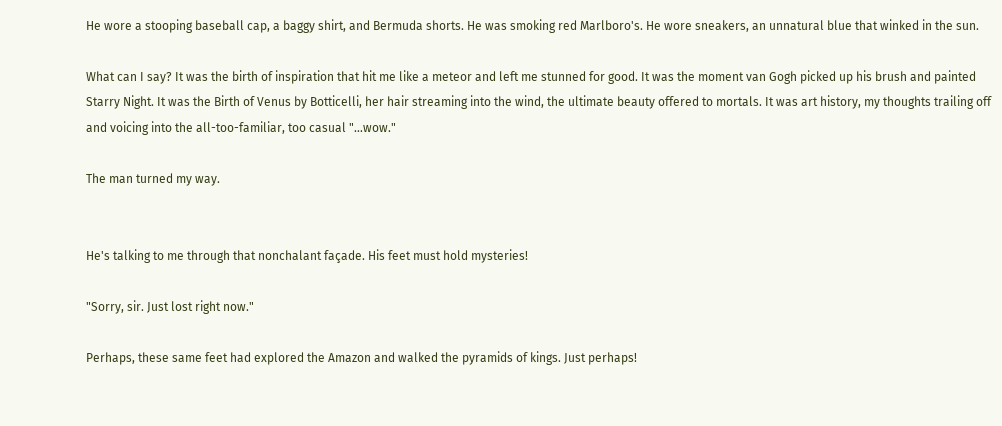He wore a stooping baseball cap, a baggy shirt, and Bermuda shorts. He was smoking red Marlboro's. He wore sneakers, an unnatural blue that winked in the sun.

What can I say? It was the birth of inspiration that hit me like a meteor and left me stunned for good. It was the moment van Gogh picked up his brush and painted Starry Night. It was the Birth of Venus by Botticelli, her hair streaming into the wind, the ultimate beauty offered to mortals. It was art history, my thoughts trailing off and voicing into the all-too-familiar, too casual "…wow."

The man turned my way.


He's talking to me through that nonchalant façade. His feet must hold mysteries!

"Sorry, sir. Just lost right now."

Perhaps, these same feet had explored the Amazon and walked the pyramids of kings. Just perhaps!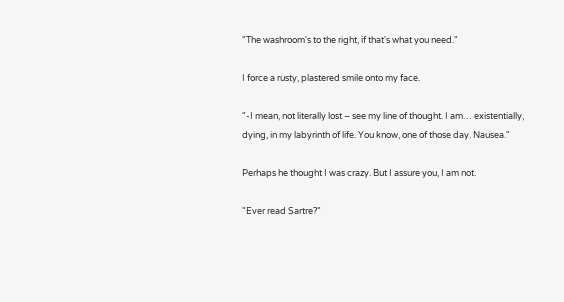"The washroom's to the right, if that's what you need."

I force a rusty, plastered smile onto my face.

"-I mean, not literally lost – see my line of thought. I am… existentially, dying, in my labyrinth of life. You know, one of those day. Nausea."

Perhaps he thought I was crazy. But I assure you, I am not.

"Ever read Sartre?"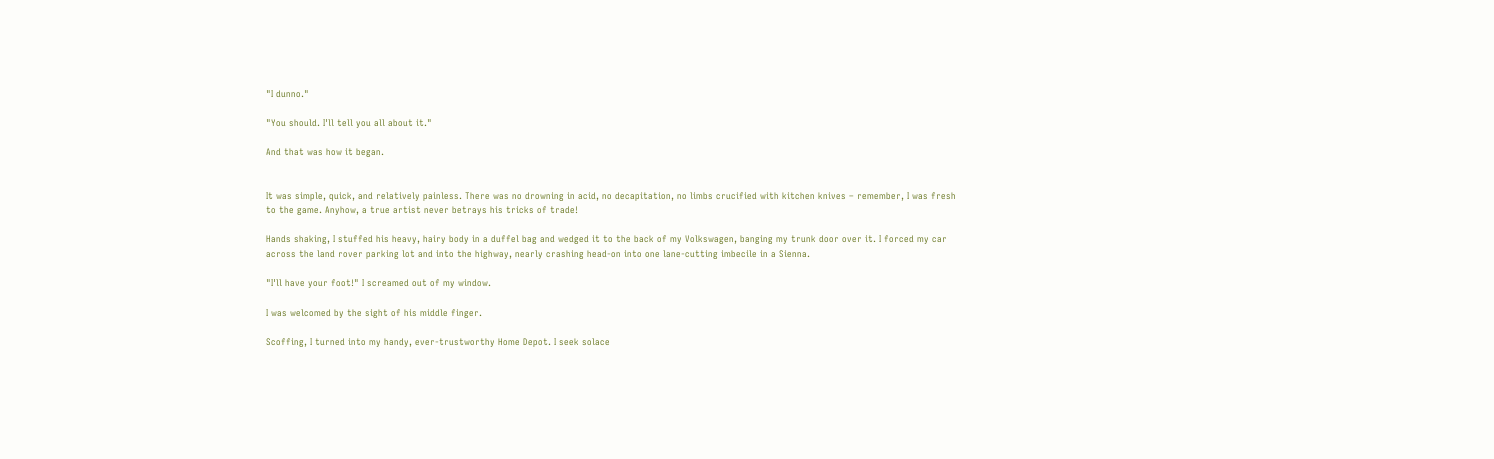"I dunno."

"You should. I'll tell you all about it."

And that was how it began.


It was simple, quick, and relatively painless. There was no drowning in acid, no decapitation, no limbs crucified with kitchen knives – remember, I was fresh to the game. Anyhow, a true artist never betrays his tricks of trade!

Hands shaking, I stuffed his heavy, hairy body in a duffel bag and wedged it to the back of my Volkswagen, banging my trunk door over it. I forced my car across the land rover parking lot and into the highway, nearly crashing head-on into one lane-cutting imbecile in a Sienna.

"I'll have your foot!" I screamed out of my window.

I was welcomed by the sight of his middle finger.

Scoffing, I turned into my handy, ever-trustworthy Home Depot. I seek solace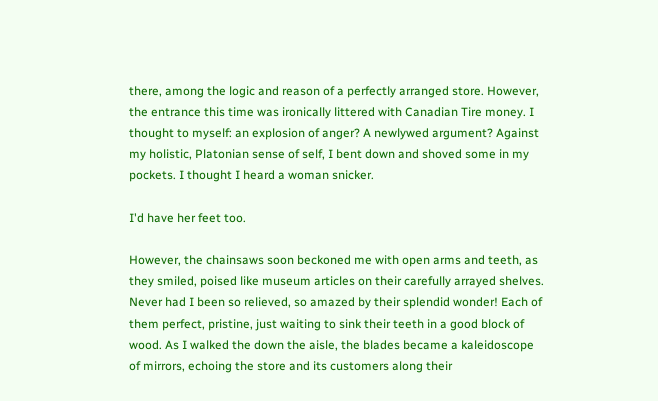there, among the logic and reason of a perfectly arranged store. However, the entrance this time was ironically littered with Canadian Tire money. I thought to myself: an explosion of anger? A newlywed argument? Against my holistic, Platonian sense of self, I bent down and shoved some in my pockets. I thought I heard a woman snicker.

I'd have her feet too.

However, the chainsaws soon beckoned me with open arms and teeth, as they smiled, poised like museum articles on their carefully arrayed shelves. Never had I been so relieved, so amazed by their splendid wonder! Each of them perfect, pristine, just waiting to sink their teeth in a good block of wood. As I walked the down the aisle, the blades became a kaleidoscope of mirrors, echoing the store and its customers along their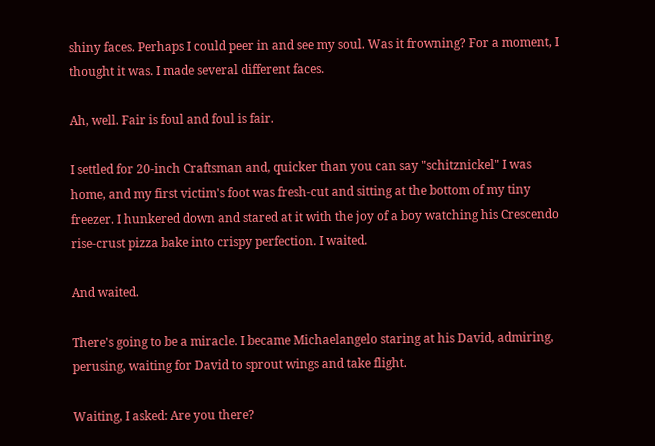shiny faces. Perhaps I could peer in and see my soul. Was it frowning? For a moment, I thought it was. I made several different faces.

Ah, well. Fair is foul and foul is fair.

I settled for 20-inch Craftsman and, quicker than you can say "schitznickel" I was home, and my first victim's foot was fresh-cut and sitting at the bottom of my tiny freezer. I hunkered down and stared at it with the joy of a boy watching his Crescendo rise-crust pizza bake into crispy perfection. I waited.

And waited.

There's going to be a miracle. I became Michaelangelo staring at his David, admiring, perusing, waiting for David to sprout wings and take flight.

Waiting, I asked: Are you there?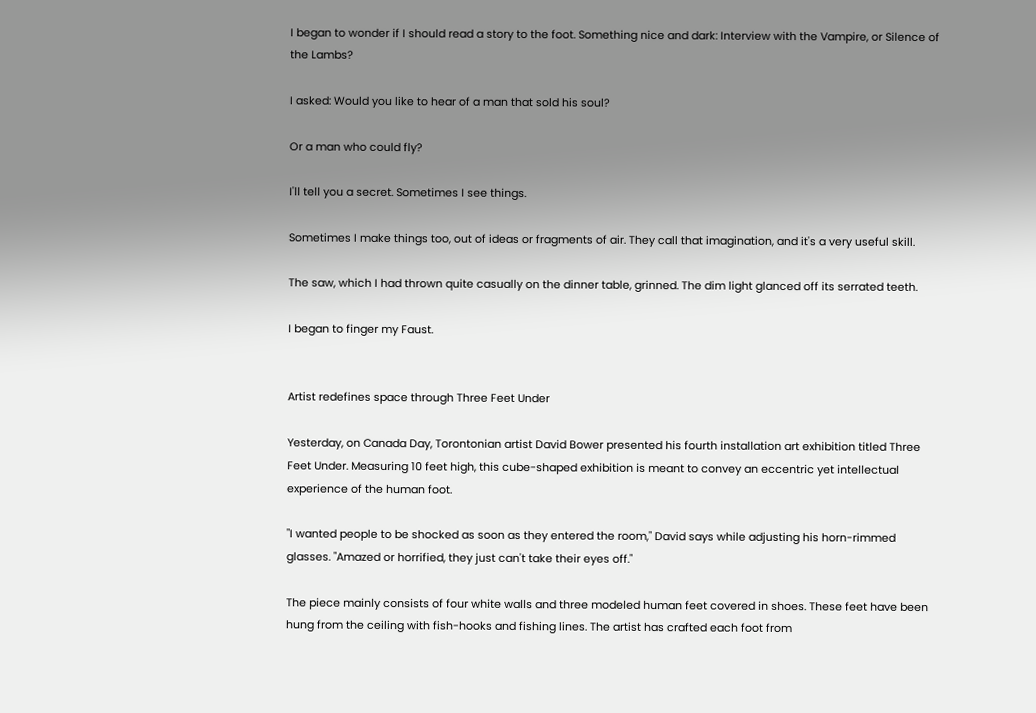I began to wonder if I should read a story to the foot. Something nice and dark: Interview with the Vampire, or Silence of the Lambs?

I asked: Would you like to hear of a man that sold his soul?

Or a man who could fly?

I'll tell you a secret. Sometimes I see things.

Sometimes I make things too, out of ideas or fragments of air. They call that imagination, and it's a very useful skill.

The saw, which I had thrown quite casually on the dinner table, grinned. The dim light glanced off its serrated teeth.

I began to finger my Faust.


Artist redefines space through Three Feet Under

Yesterday, on Canada Day, Torontonian artist David Bower presented his fourth installation art exhibition titled Three Feet Under. Measuring 10 feet high, this cube-shaped exhibition is meant to convey an eccentric yet intellectual experience of the human foot.

"I wanted people to be shocked as soon as they entered the room," David says while adjusting his horn-rimmed glasses. "Amazed or horrified, they just can't take their eyes off."

The piece mainly consists of four white walls and three modeled human feet covered in shoes. These feet have been hung from the ceiling with fish-hooks and fishing lines. The artist has crafted each foot from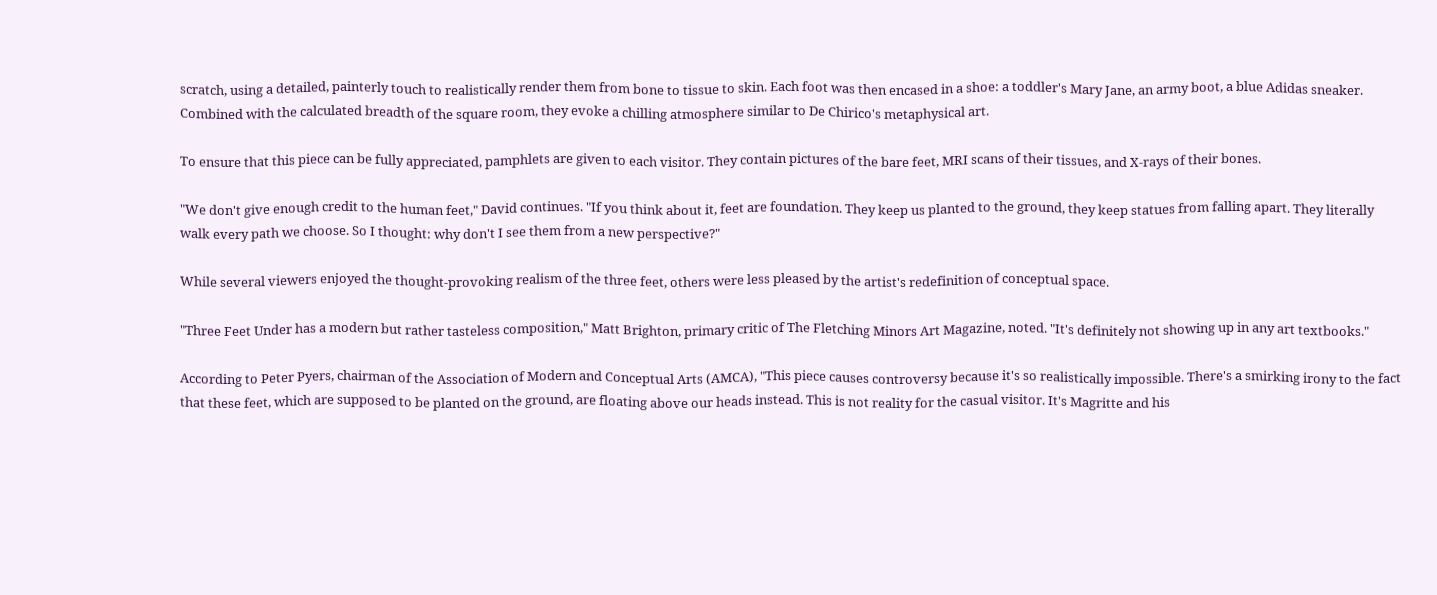scratch, using a detailed, painterly touch to realistically render them from bone to tissue to skin. Each foot was then encased in a shoe: a toddler's Mary Jane, an army boot, a blue Adidas sneaker. Combined with the calculated breadth of the square room, they evoke a chilling atmosphere similar to De Chirico's metaphysical art.

To ensure that this piece can be fully appreciated, pamphlets are given to each visitor. They contain pictures of the bare feet, MRI scans of their tissues, and X-rays of their bones.

"We don't give enough credit to the human feet," David continues. "If you think about it, feet are foundation. They keep us planted to the ground, they keep statues from falling apart. They literally walk every path we choose. So I thought: why don't I see them from a new perspective?"

While several viewers enjoyed the thought-provoking realism of the three feet, others were less pleased by the artist's redefinition of conceptual space.

"Three Feet Under has a modern but rather tasteless composition," Matt Brighton, primary critic of The Fletching Minors Art Magazine, noted. "It's definitely not showing up in any art textbooks."

According to Peter Pyers, chairman of the Association of Modern and Conceptual Arts (AMCA), "This piece causes controversy because it's so realistically impossible. There's a smirking irony to the fact that these feet, which are supposed to be planted on the ground, are floating above our heads instead. This is not reality for the casual visitor. It's Magritte and his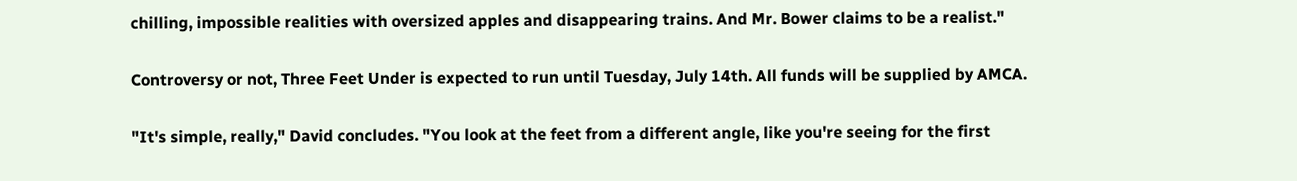chilling, impossible realities with oversized apples and disappearing trains. And Mr. Bower claims to be a realist."

Controversy or not, Three Feet Under is expected to run until Tuesday, July 14th. All funds will be supplied by AMCA.

"It's simple, really," David concludes. "You look at the feet from a different angle, like you're seeing for the first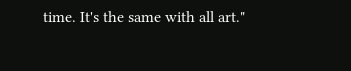time. It's the same with all art."